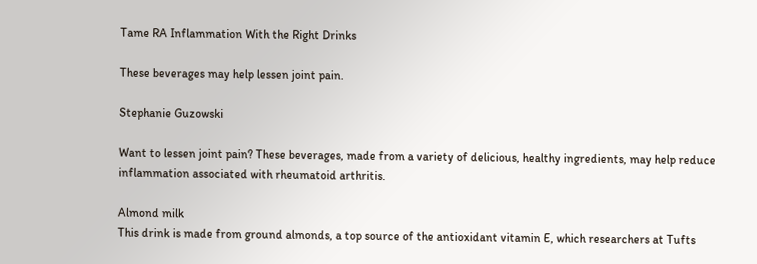Tame RA Inflammation With the Right Drinks

These beverages may help lessen joint pain.

Stephanie Guzowski

Want to lessen joint pain? These beverages, made from a variety of delicious, healthy ingredients, may help reduce inflammation associated with rheumatoid arthritis.

Almond milk
This drink is made from ground almonds, a top source of the antioxidant vitamin E, which researchers at Tufts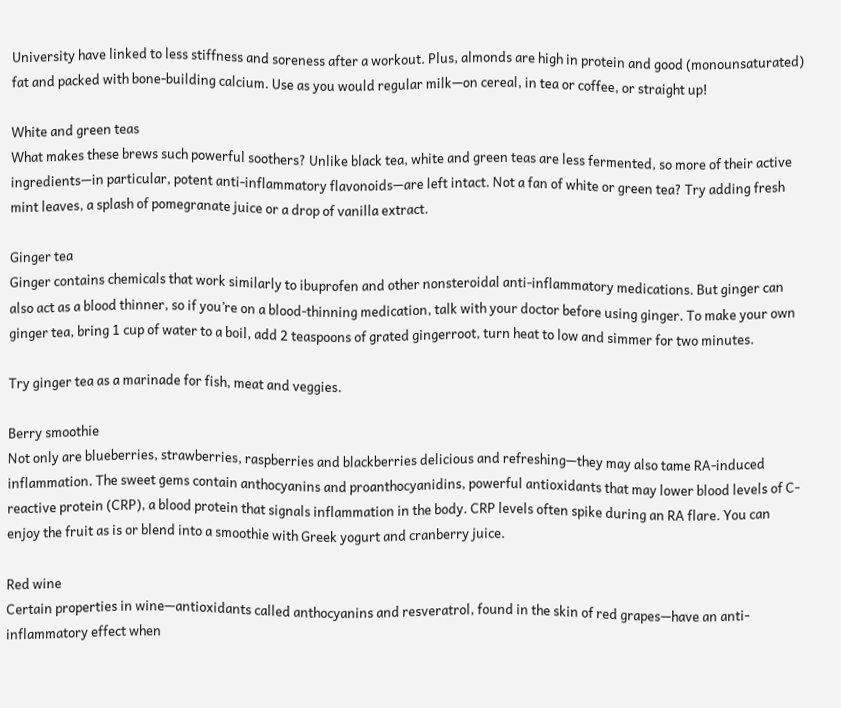University have linked to less stiffness and soreness after a workout. Plus, almonds are high in protein and good (monounsaturated) fat and packed with bone-building calcium. Use as you would regular milk—on cereal, in tea or coffee, or straight up!

White and green teas
What makes these brews such powerful soothers? Unlike black tea, white and green teas are less fermented, so more of their active ingredients—in particular, potent anti-inflammatory flavonoids—are left intact. Not a fan of white or green tea? Try adding fresh mint leaves, a splash of pomegranate juice or a drop of vanilla extract.

Ginger tea
Ginger contains chemicals that work similarly to ibuprofen and other nonsteroidal anti-inflammatory medications. But ginger can also act as a blood thinner, so if you’re on a blood-thinning medication, talk with your doctor before using ginger. To make your own ginger tea, bring 1 cup of water to a boil, add 2 teaspoons of grated gingerroot, turn heat to low and simmer for two minutes.

Try ginger tea as a marinade for fish, meat and veggies.

Berry smoothie
Not only are blueberries, strawberries, raspberries and blackberries delicious and refreshing—they may also tame RA-induced inflammation. The sweet gems contain anthocyanins and proanthocyanidins, powerful antioxidants that may lower blood levels of C-reactive protein (CRP), a blood protein that signals inflammation in the body. CRP levels often spike during an RA flare. You can enjoy the fruit as is or blend into a smoothie with Greek yogurt and cranberry juice.

Red wine
Certain properties in wine—antioxidants called anthocyanins and resveratrol, found in the skin of red grapes—have an anti-inflammatory effect when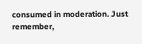consumed in moderation. Just remember,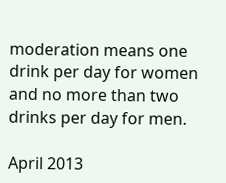moderation means one drink per day for women and no more than two drinks per day for men.

April 2013